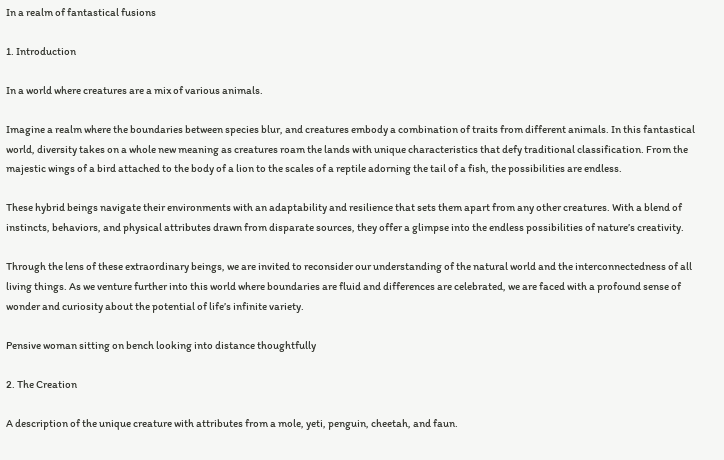In a realm of fantastical fusions

1. Introduction

In a world where creatures are a mix of various animals.

Imagine a realm where the boundaries between species blur, and creatures embody a combination of traits from different animals. In this fantastical world, diversity takes on a whole new meaning as creatures roam the lands with unique characteristics that defy traditional classification. From the majestic wings of a bird attached to the body of a lion to the scales of a reptile adorning the tail of a fish, the possibilities are endless.

These hybrid beings navigate their environments with an adaptability and resilience that sets them apart from any other creatures. With a blend of instincts, behaviors, and physical attributes drawn from disparate sources, they offer a glimpse into the endless possibilities of nature’s creativity.

Through the lens of these extraordinary beings, we are invited to reconsider our understanding of the natural world and the interconnectedness of all living things. As we venture further into this world where boundaries are fluid and differences are celebrated, we are faced with a profound sense of wonder and curiosity about the potential of life’s infinite variety.

Pensive woman sitting on bench looking into distance thoughtfully

2. The Creation

A description of the unique creature with attributes from a mole, yeti, penguin, cheetah, and faun.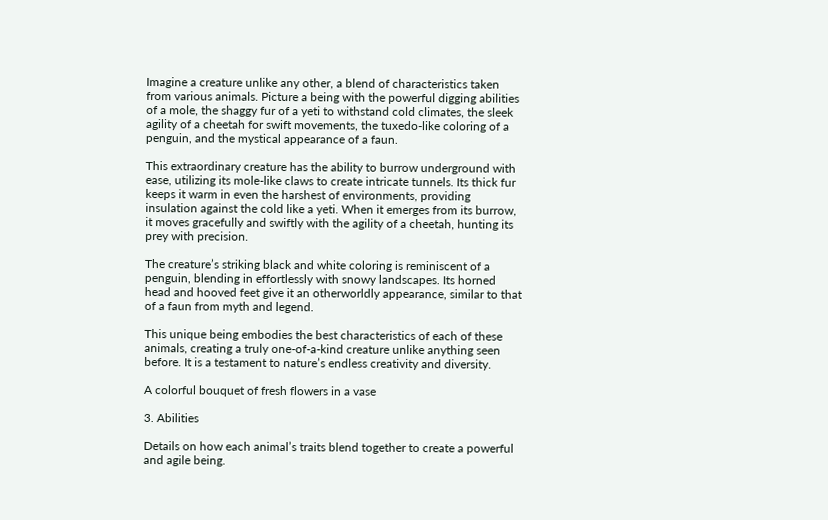Imagine a creature unlike any other, a blend of characteristics taken from various animals. Picture a being with the powerful digging abilities of a mole, the shaggy fur of a yeti to withstand cold climates, the sleek agility of a cheetah for swift movements, the tuxedo-like coloring of a penguin, and the mystical appearance of a faun.

This extraordinary creature has the ability to burrow underground with ease, utilizing its mole-like claws to create intricate tunnels. Its thick fur keeps it warm in even the harshest of environments, providing insulation against the cold like a yeti. When it emerges from its burrow, it moves gracefully and swiftly with the agility of a cheetah, hunting its prey with precision.

The creature’s striking black and white coloring is reminiscent of a penguin, blending in effortlessly with snowy landscapes. Its horned head and hooved feet give it an otherworldly appearance, similar to that of a faun from myth and legend.

This unique being embodies the best characteristics of each of these animals, creating a truly one-of-a-kind creature unlike anything seen before. It is a testament to nature’s endless creativity and diversity.

A colorful bouquet of fresh flowers in a vase

3. Abilities

Details on how each animal’s traits blend together to create a powerful and agile being.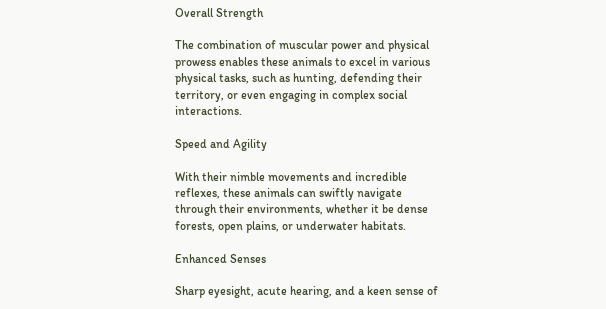Overall Strength

The combination of muscular power and physical prowess enables these animals to excel in various physical tasks, such as hunting, defending their territory, or even engaging in complex social interactions.

Speed and Agility

With their nimble movements and incredible reflexes, these animals can swiftly navigate through their environments, whether it be dense forests, open plains, or underwater habitats.

Enhanced Senses

Sharp eyesight, acute hearing, and a keen sense of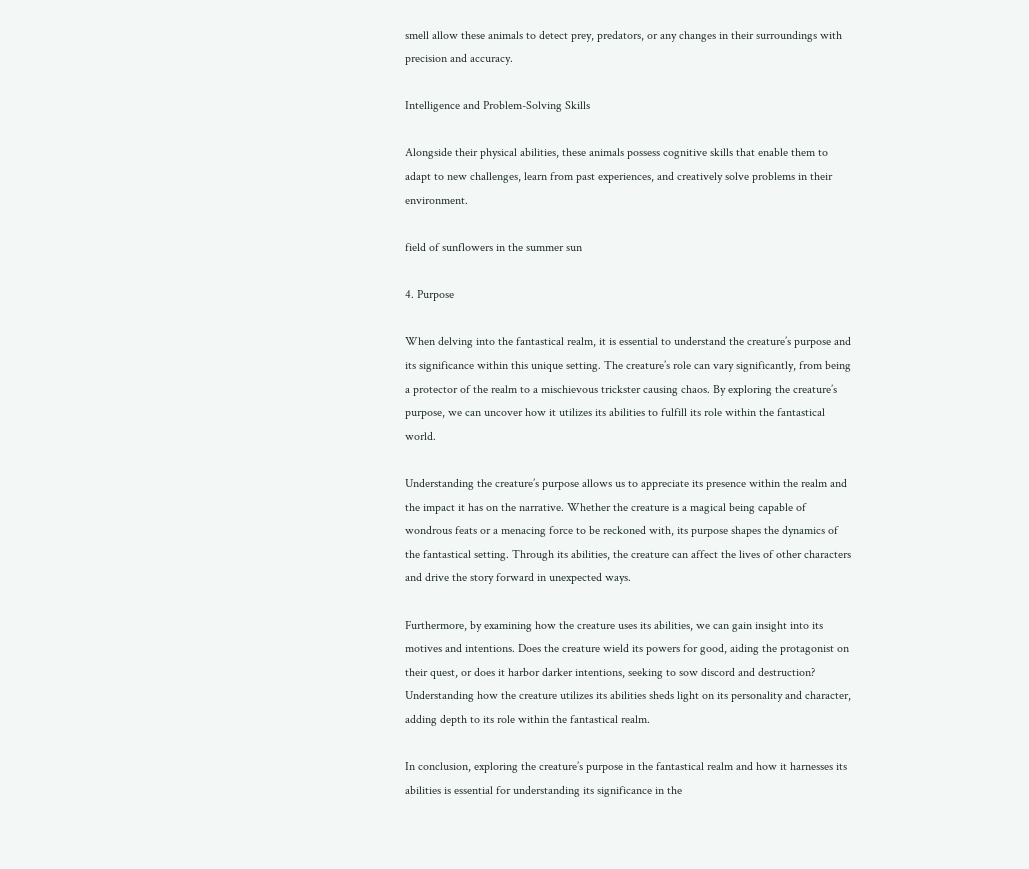smell allow these animals to detect prey, predators, or any changes in their surroundings with precision and accuracy.

Intelligence and Problem-Solving Skills

Alongside their physical abilities, these animals possess cognitive skills that enable them to adapt to new challenges, learn from past experiences, and creatively solve problems in their environment.

field of sunflowers in the summer sun

4. Purpose

When delving into the fantastical realm, it is essential to understand the creature’s purpose and its significance within this unique setting. The creature’s role can vary significantly, from being a protector of the realm to a mischievous trickster causing chaos. By exploring the creature’s purpose, we can uncover how it utilizes its abilities to fulfill its role within the fantastical world.

Understanding the creature’s purpose allows us to appreciate its presence within the realm and the impact it has on the narrative. Whether the creature is a magical being capable of wondrous feats or a menacing force to be reckoned with, its purpose shapes the dynamics of the fantastical setting. Through its abilities, the creature can affect the lives of other characters and drive the story forward in unexpected ways.

Furthermore, by examining how the creature uses its abilities, we can gain insight into its motives and intentions. Does the creature wield its powers for good, aiding the protagonist on their quest, or does it harbor darker intentions, seeking to sow discord and destruction? Understanding how the creature utilizes its abilities sheds light on its personality and character, adding depth to its role within the fantastical realm.

In conclusion, exploring the creature’s purpose in the fantastical realm and how it harnesses its abilities is essential for understanding its significance in the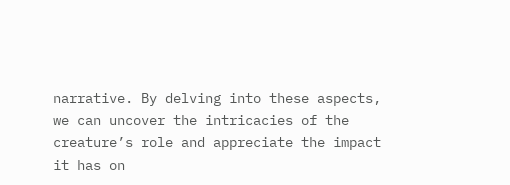narrative. By delving into these aspects, we can uncover the intricacies of the creature’s role and appreciate the impact it has on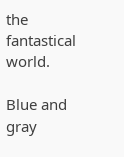the fantastical world.

Blue and gray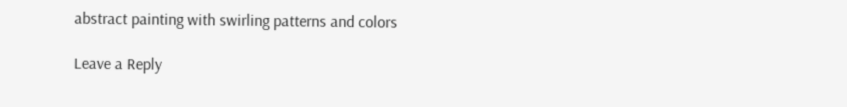abstract painting with swirling patterns and colors

Leave a Reply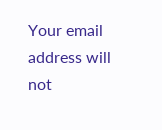Your email address will not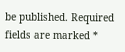be published. Required fields are marked *